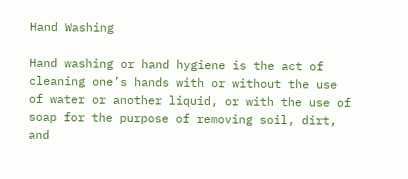Hand Washing

Hand washing or hand hygiene is the act of cleaning one’s hands with or without the use of water or another liquid, or with the use of soap for the purpose of removing soil, dirt, and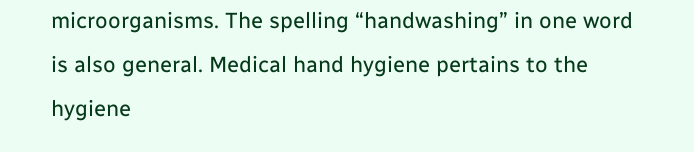microorganisms. The spelling “handwashing” in one word is also general. Medical hand hygiene pertains to the hygiene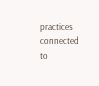practices connected to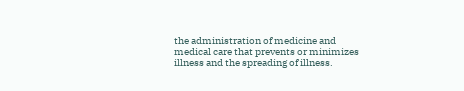the administration of medicine and medical care that prevents or minimizes illness and the spreading of illness.